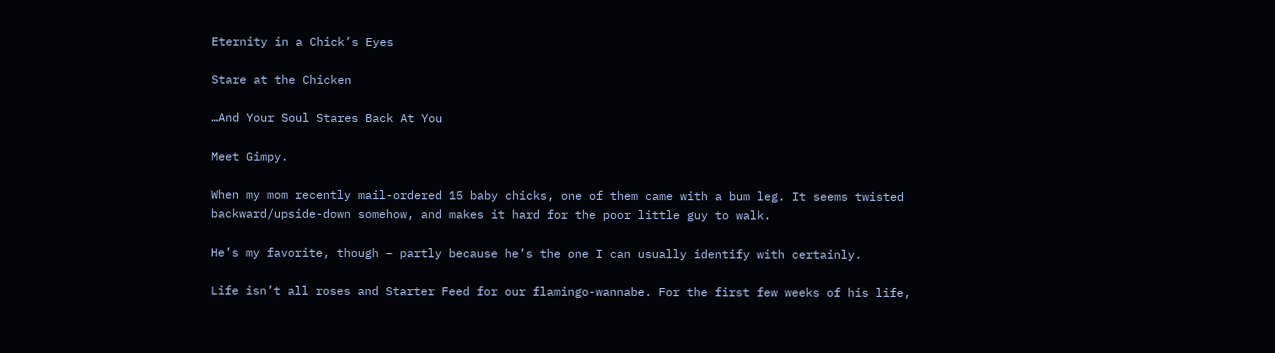Eternity in a Chick’s Eyes

Stare at the Chicken

…And Your Soul Stares Back At You

Meet Gimpy.

When my mom recently mail-ordered 15 baby chicks, one of them came with a bum leg. It seems twisted backward/upside-down somehow, and makes it hard for the poor little guy to walk.

He’s my favorite, though – partly because he’s the one I can usually identify with certainly.

Life isn’t all roses and Starter Feed for our flamingo-wannabe. For the first few weeks of his life,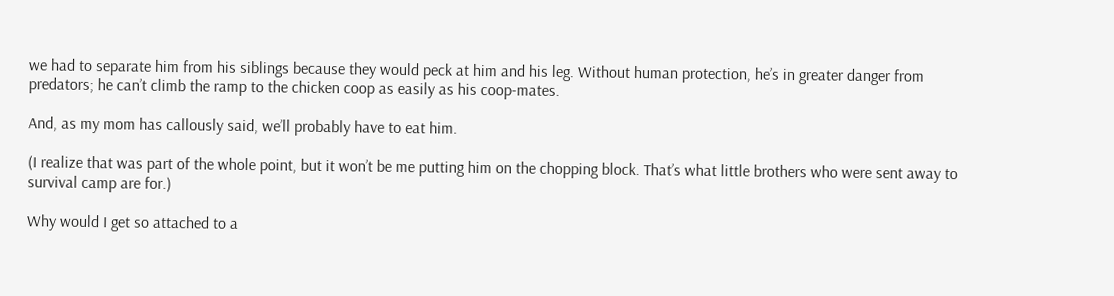we had to separate him from his siblings because they would peck at him and his leg. Without human protection, he’s in greater danger from predators; he can’t climb the ramp to the chicken coop as easily as his coop-mates.

And, as my mom has callously said, we’ll probably have to eat him.

(I realize that was part of the whole point, but it won’t be me putting him on the chopping block. That’s what little brothers who were sent away to survival camp are for.)

Why would I get so attached to a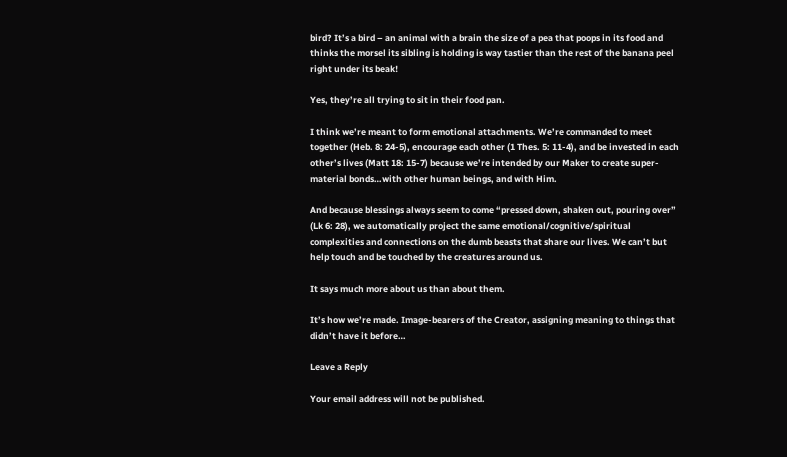bird? It’s a bird – an animal with a brain the size of a pea that poops in its food and thinks the morsel its sibling is holding is way tastier than the rest of the banana peel right under its beak!

Yes, they’re all trying to sit in their food pan.

I think we’re meant to form emotional attachments. We’re commanded to meet together (Heb. 8: 24-5), encourage each other (1 Thes. 5: 11-4), and be invested in each other’s lives (Matt 18: 15-7) because we’re intended by our Maker to create super-material bonds…with other human beings, and with Him.

And because blessings always seem to come “pressed down, shaken out, pouring over” (Lk 6: 28), we automatically project the same emotional/cognitive/spiritual complexities and connections on the dumb beasts that share our lives. We can’t but help touch and be touched by the creatures around us.

It says much more about us than about them.

It’s how we’re made. Image-bearers of the Creator, assigning meaning to things that didn’t have it before…

Leave a Reply

Your email address will not be published.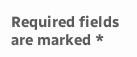Required fields are marked *